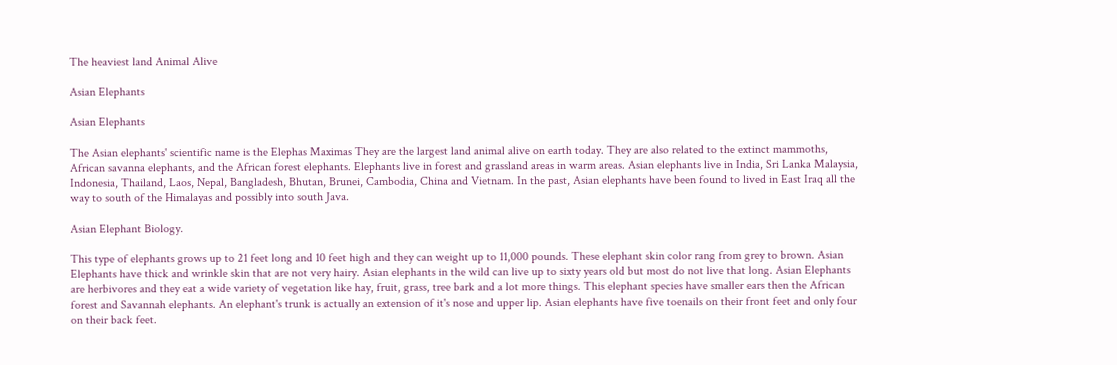The heaviest land Animal Alive

Asian Elephants

Asian Elephants

The Asian elephants' scientific name is the Elephas Maximas They are the largest land animal alive on earth today. They are also related to the extinct mammoths, African savanna elephants, and the African forest elephants. Elephants live in forest and grassland areas in warm areas. Asian elephants live in India, Sri Lanka Malaysia, Indonesia, Thailand, Laos, Nepal, Bangladesh, Bhutan, Brunei, Cambodia, China and Vietnam. In the past, Asian elephants have been found to lived in East Iraq all the way to south of the Himalayas and possibly into south Java.

Asian Elephant Biology.

This type of elephants grows up to 21 feet long and 10 feet high and they can weight up to 11,000 pounds. These elephant skin color rang from grey to brown. Asian Elephants have thick and wrinkle skin that are not very hairy. Asian elephants in the wild can live up to sixty years old but most do not live that long. Asian Elephants are herbivores and they eat a wide variety of vegetation like hay, fruit, grass, tree bark and a lot more things. This elephant species have smaller ears then the African forest and Savannah elephants. An elephant's trunk is actually an extension of it's nose and upper lip. Asian elephants have five toenails on their front feet and only four on their back feet.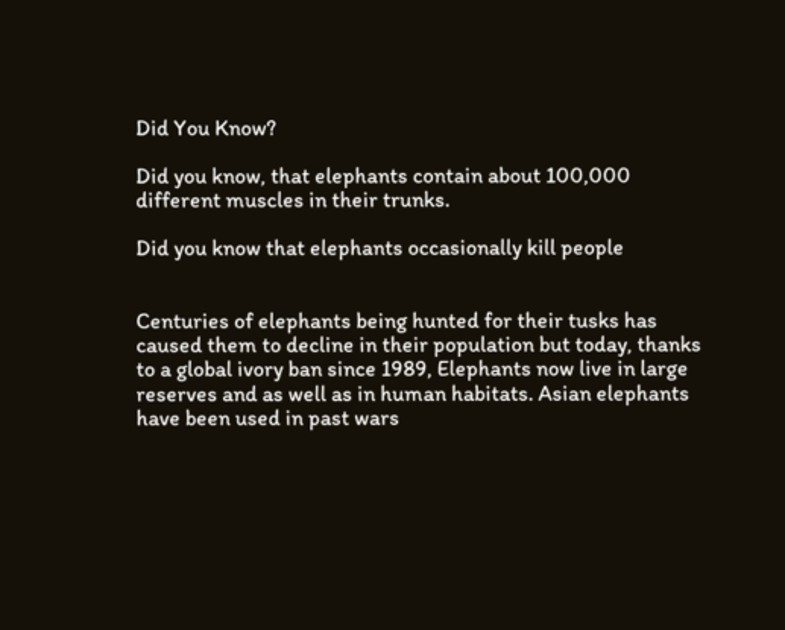Did You Know?

Did you know, that elephants contain about 100,000 different muscles in their trunks.

Did you know that elephants occasionally kill people


Centuries of elephants being hunted for their tusks has caused them to decline in their population but today, thanks to a global ivory ban since 1989, Elephants now live in large reserves and as well as in human habitats. Asian elephants have been used in past wars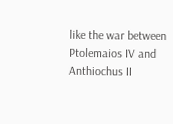like the war between Ptolemaios IV and Anthiochus II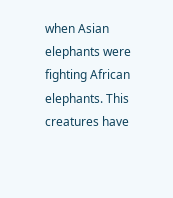when Asian elephants were fighting African elephants. This creatures have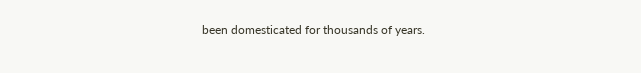been domesticated for thousands of years.